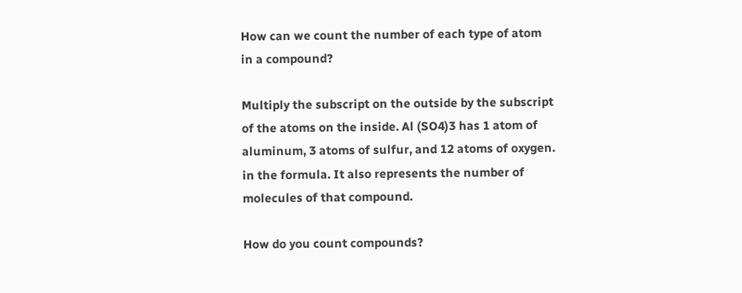How can we count the number of each type of atom in a compound?

Multiply the subscript on the outside by the subscript of the atoms on the inside. Al (SO4)3 has 1 atom of aluminum, 3 atoms of sulfur, and 12 atoms of oxygen. in the formula. It also represents the number of molecules of that compound.

How do you count compounds?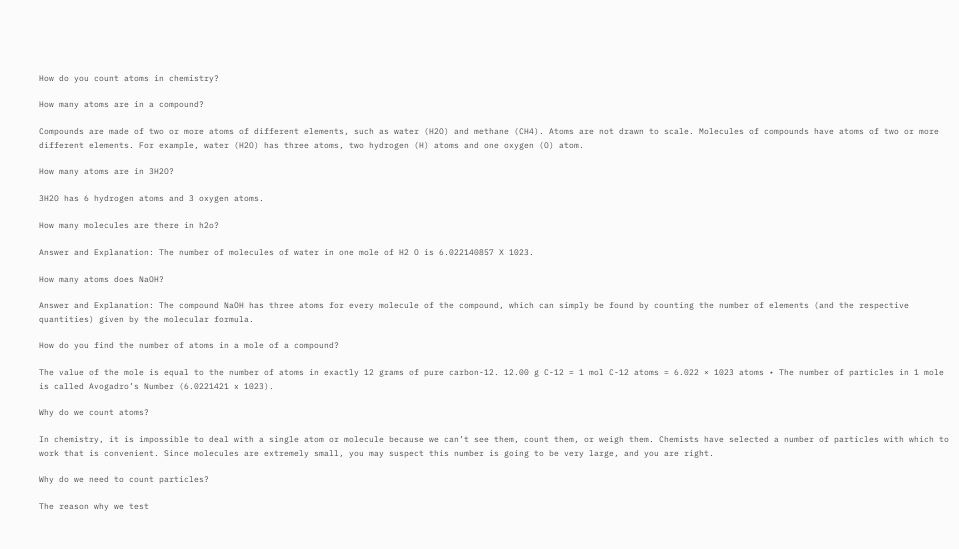How do you count atoms in chemistry?

How many atoms are in a compound?

Compounds are made of two or more atoms of different elements, such as water (H2O) and methane (CH4). Atoms are not drawn to scale. Molecules of compounds have atoms of two or more different elements. For example, water (H2O) has three atoms, two hydrogen (H) atoms and one oxygen (O) atom.

How many atoms are in 3H2O?

3H2O has 6 hydrogen atoms and 3 oxygen atoms.

How many molecules are there in h2o?

Answer and Explanation: The number of molecules of water in one mole of H2 O is 6.022140857 X 1023.

How many atoms does NaOH?

Answer and Explanation: The compound NaOH has three atoms for every molecule of the compound, which can simply be found by counting the number of elements (and the respective quantities) given by the molecular formula.

How do you find the number of atoms in a mole of a compound?

The value of the mole is equal to the number of atoms in exactly 12 grams of pure carbon-12. 12.00 g C-12 = 1 mol C-12 atoms = 6.022 × 1023 atoms • The number of particles in 1 mole is called Avogadro’s Number (6.0221421 x 1023).

Why do we count atoms?

In chemistry, it is impossible to deal with a single atom or molecule because we can’t see them, count them, or weigh them. Chemists have selected a number of particles with which to work that is convenient. Since molecules are extremely small, you may suspect this number is going to be very large, and you are right.

Why do we need to count particles?

The reason why we test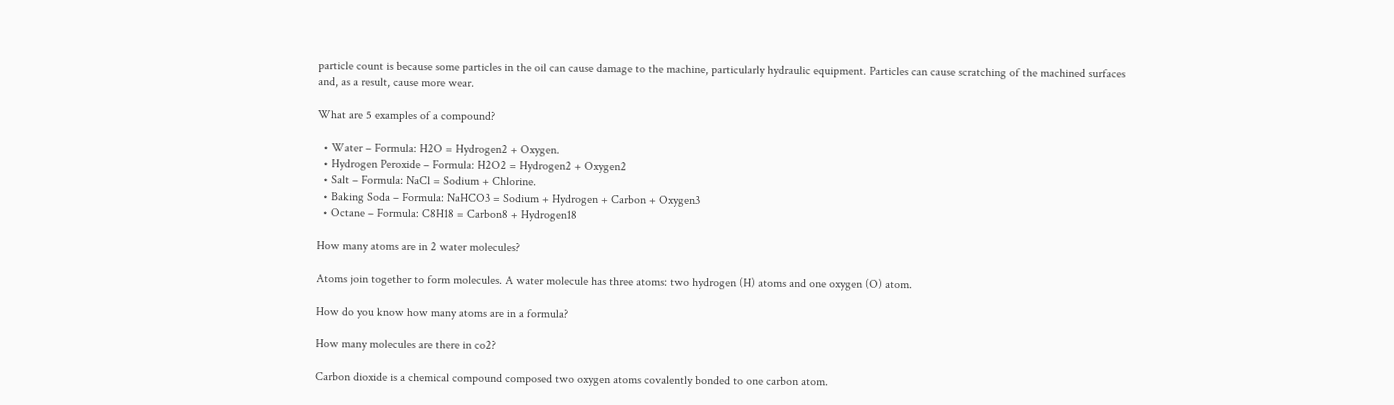particle count is because some particles in the oil can cause damage to the machine, particularly hydraulic equipment. Particles can cause scratching of the machined surfaces and, as a result, cause more wear.

What are 5 examples of a compound?

  • Water – Formula: H2O = Hydrogen2 + Oxygen.
  • Hydrogen Peroxide – Formula: H2O2 = Hydrogen2 + Oxygen2
  • Salt – Formula: NaCl = Sodium + Chlorine.
  • Baking Soda – Formula: NaHCO3 = Sodium + Hydrogen + Carbon + Oxygen3
  • Octane – Formula: C8H18 = Carbon8 + Hydrogen18

How many atoms are in 2 water molecules?

Atoms join together to form molecules. A water molecule has three atoms: two hydrogen (H) atoms and one oxygen (O) atom.

How do you know how many atoms are in a formula?

How many molecules are there in co2?

Carbon dioxide is a chemical compound composed two oxygen atoms covalently bonded to one carbon atom.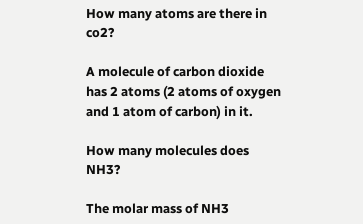How many atoms are there in co2?

A molecule of carbon dioxide has 2 atoms (2 atoms of oxygen and 1 atom of carbon) in it.

How many molecules does NH3?

The molar mass of NH3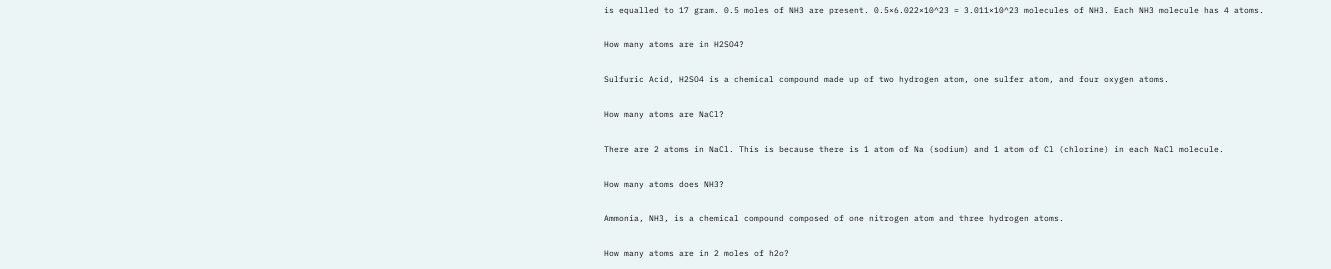is equalled to 17 gram. 0.5 moles of NH3 are present. 0.5×6.022×10^23 = 3.011×10^23 molecules of NH3. Each NH3 molecule has 4 atoms.

How many atoms are in H2SO4?

Sulfuric Acid, H2SO4 is a chemical compound made up of two hydrogen atom, one sulfer atom, and four oxygen atoms.

How many atoms are NaCl?

There are 2 atoms in NaCl. This is because there is 1 atom of Na (sodium) and 1 atom of Cl (chlorine) in each NaCl molecule.

How many atoms does NH3?

Ammonia, NH3, is a chemical compound composed of one nitrogen atom and three hydrogen atoms.

How many atoms are in 2 moles of h2o?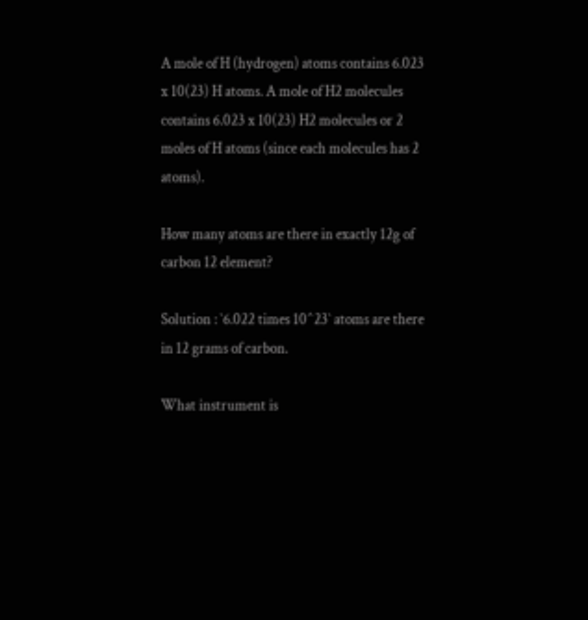A mole of H (hydrogen) atoms contains 6.023 x 10(23) H atoms. A mole of H2 molecules contains 6.023 x 10(23) H2 molecules or 2 moles of H atoms (since each molecules has 2 atoms).

How many atoms are there in exactly 12g of carbon 12 element?

Solution : `6.022 times 10^23` atoms are there in 12 grams of carbon.

What instrument is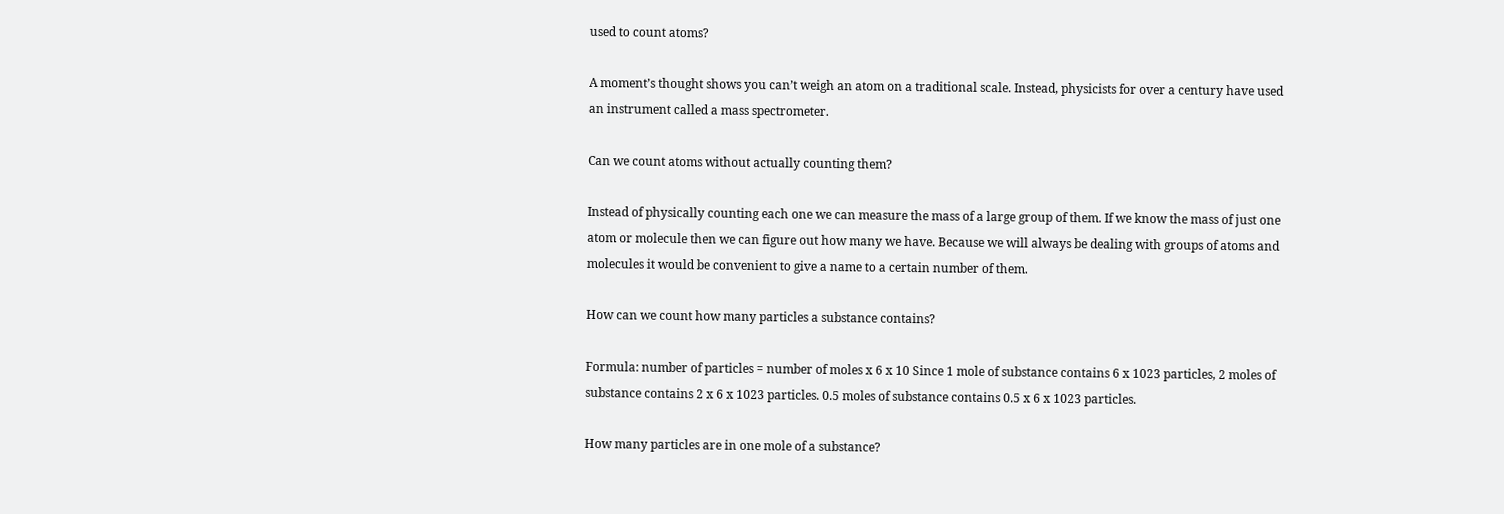used to count atoms?

A moment’s thought shows you can’t weigh an atom on a traditional scale. Instead, physicists for over a century have used an instrument called a mass spectrometer.

Can we count atoms without actually counting them?

Instead of physically counting each one we can measure the mass of a large group of them. If we know the mass of just one atom or molecule then we can figure out how many we have. Because we will always be dealing with groups of atoms and molecules it would be convenient to give a name to a certain number of them.

How can we count how many particles a substance contains?

Formula: number of particles = number of moles x 6 x 10 Since 1 mole of substance contains 6 x 1023 particles, 2 moles of substance contains 2 x 6 x 1023 particles. 0.5 moles of substance contains 0.5 x 6 x 1023 particles.

How many particles are in one mole of a substance?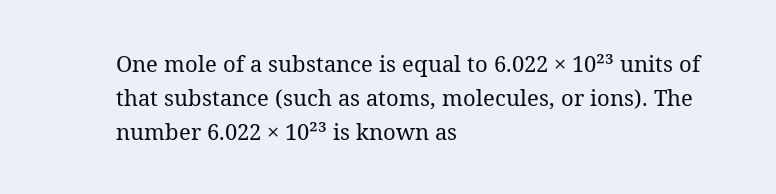One mole of a substance is equal to 6.022 × 10²³ units of that substance (such as atoms, molecules, or ions). The number 6.022 × 10²³ is known as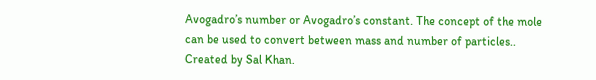Avogadro’s number or Avogadro’s constant. The concept of the mole can be used to convert between mass and number of particles.. Created by Sal Khan.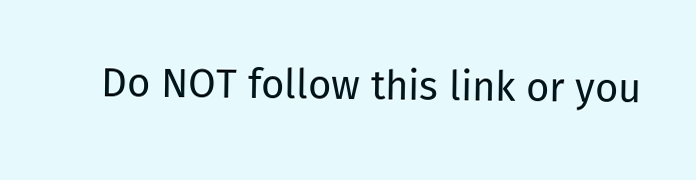Do NOT follow this link or you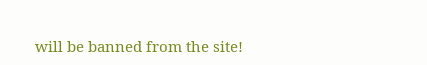will be banned from the site!